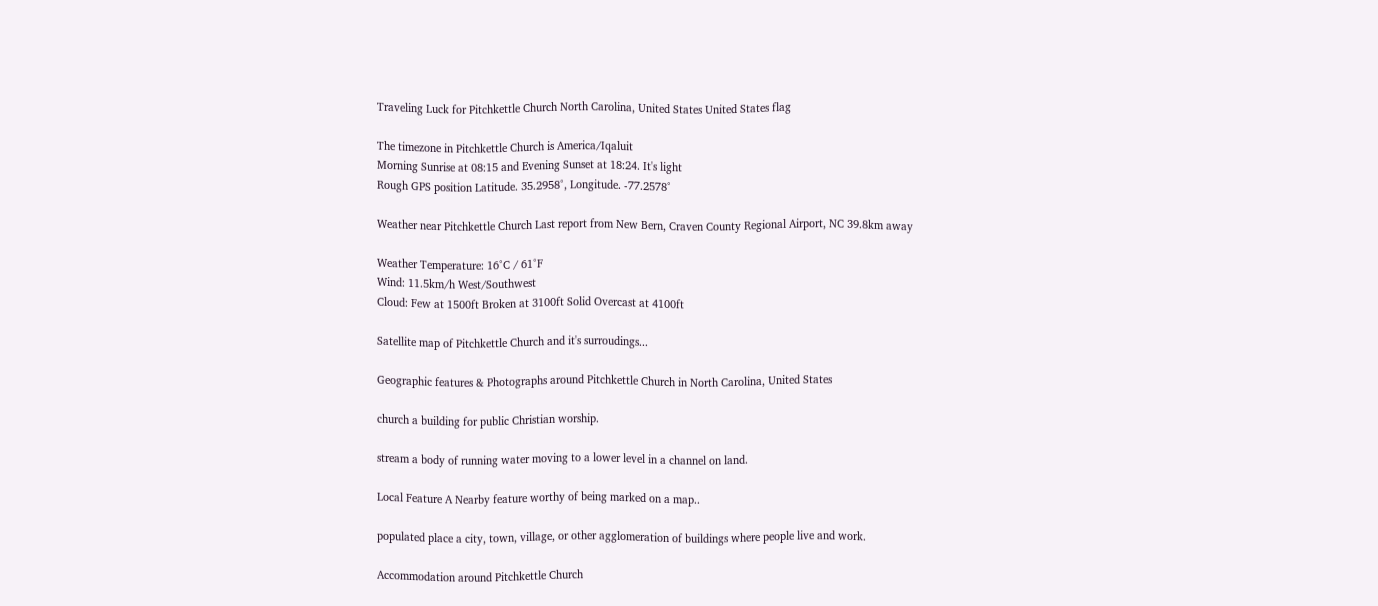Traveling Luck for Pitchkettle Church North Carolina, United States United States flag

The timezone in Pitchkettle Church is America/Iqaluit
Morning Sunrise at 08:15 and Evening Sunset at 18:24. It's light
Rough GPS position Latitude. 35.2958°, Longitude. -77.2578°

Weather near Pitchkettle Church Last report from New Bern, Craven County Regional Airport, NC 39.8km away

Weather Temperature: 16°C / 61°F
Wind: 11.5km/h West/Southwest
Cloud: Few at 1500ft Broken at 3100ft Solid Overcast at 4100ft

Satellite map of Pitchkettle Church and it's surroudings...

Geographic features & Photographs around Pitchkettle Church in North Carolina, United States

church a building for public Christian worship.

stream a body of running water moving to a lower level in a channel on land.

Local Feature A Nearby feature worthy of being marked on a map..

populated place a city, town, village, or other agglomeration of buildings where people live and work.

Accommodation around Pitchkettle Church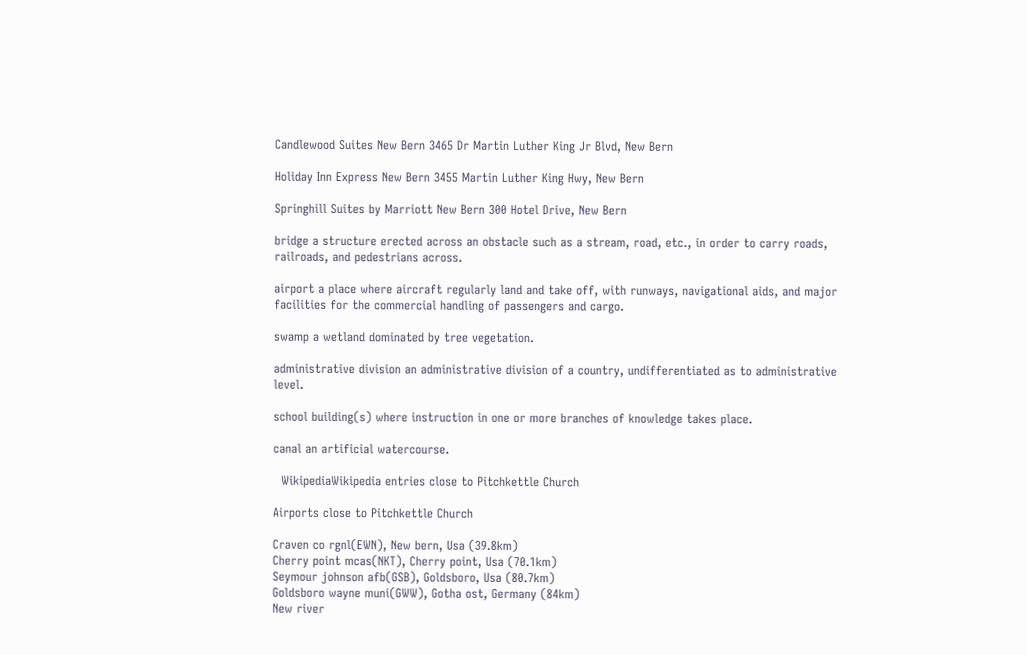Candlewood Suites New Bern 3465 Dr Martin Luther King Jr Blvd, New Bern

Holiday Inn Express New Bern 3455 Martin Luther King Hwy, New Bern

Springhill Suites by Marriott New Bern 300 Hotel Drive, New Bern

bridge a structure erected across an obstacle such as a stream, road, etc., in order to carry roads, railroads, and pedestrians across.

airport a place where aircraft regularly land and take off, with runways, navigational aids, and major facilities for the commercial handling of passengers and cargo.

swamp a wetland dominated by tree vegetation.

administrative division an administrative division of a country, undifferentiated as to administrative level.

school building(s) where instruction in one or more branches of knowledge takes place.

canal an artificial watercourse.

  WikipediaWikipedia entries close to Pitchkettle Church

Airports close to Pitchkettle Church

Craven co rgnl(EWN), New bern, Usa (39.8km)
Cherry point mcas(NKT), Cherry point, Usa (70.1km)
Seymour johnson afb(GSB), Goldsboro, Usa (80.7km)
Goldsboro wayne muni(GWW), Gotha ost, Germany (84km)
New river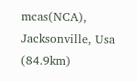mcas(NCA), Jacksonville, Usa (84.9km)